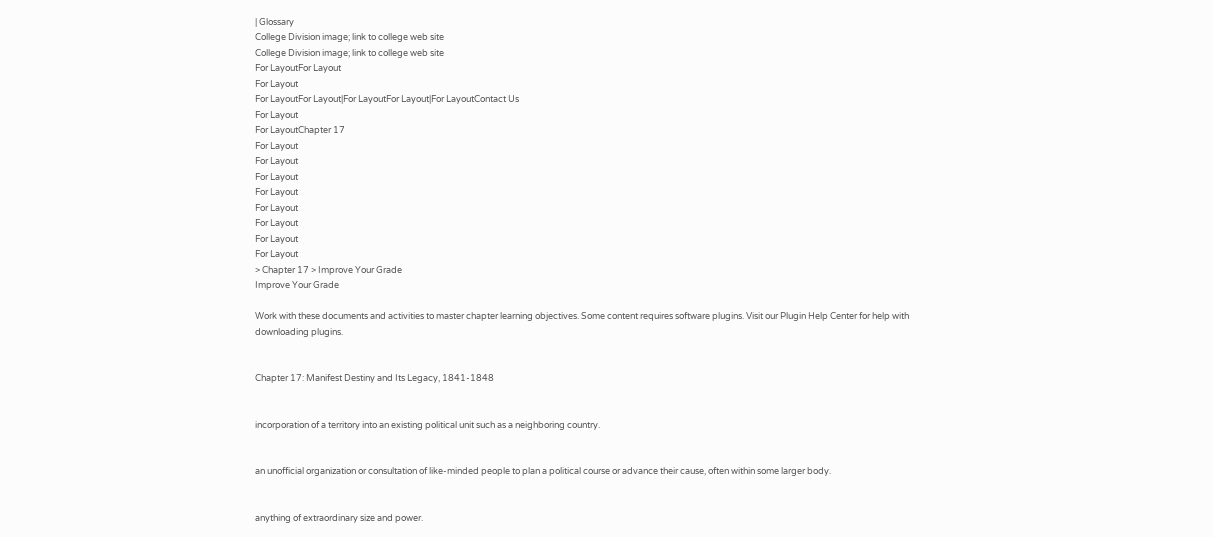| Glossary
College Division image; link to college web site
College Division image; link to college web site
For LayoutFor Layout
For Layout
For LayoutFor Layout|For LayoutFor Layout|For LayoutContact Us
For Layout
For LayoutChapter 17
For Layout
For Layout
For Layout
For Layout
For Layout
For Layout
For Layout
For Layout
> Chapter 17 > Improve Your Grade
Improve Your Grade

Work with these documents and activities to master chapter learning objectives. Some content requires software plugins. Visit our Plugin Help Center for help with downloading plugins.


Chapter 17: Manifest Destiny and Its Legacy, 1841-1848


incorporation of a territory into an existing political unit such as a neighboring country.


an unofficial organization or consultation of like-minded people to plan a political course or advance their cause, often within some larger body.


anything of extraordinary size and power.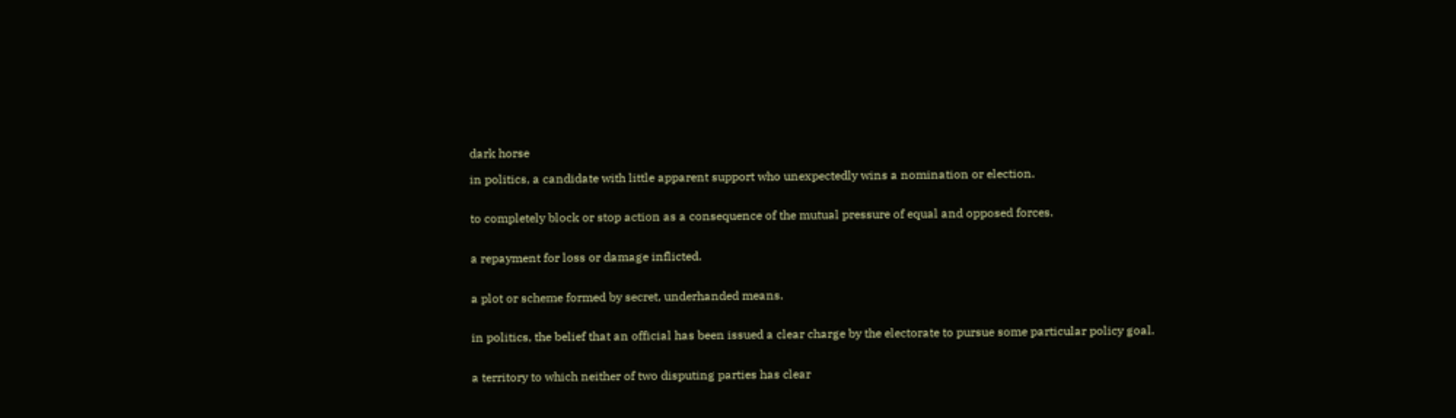dark horse

in politics, a candidate with little apparent support who unexpectedly wins a nomination or election.


to completely block or stop action as a consequence of the mutual pressure of equal and opposed forces.


a repayment for loss or damage inflicted.


a plot or scheme formed by secret, underhanded means.


in politics, the belief that an official has been issued a clear charge by the electorate to pursue some particular policy goal.


a territory to which neither of two disputing parties has clear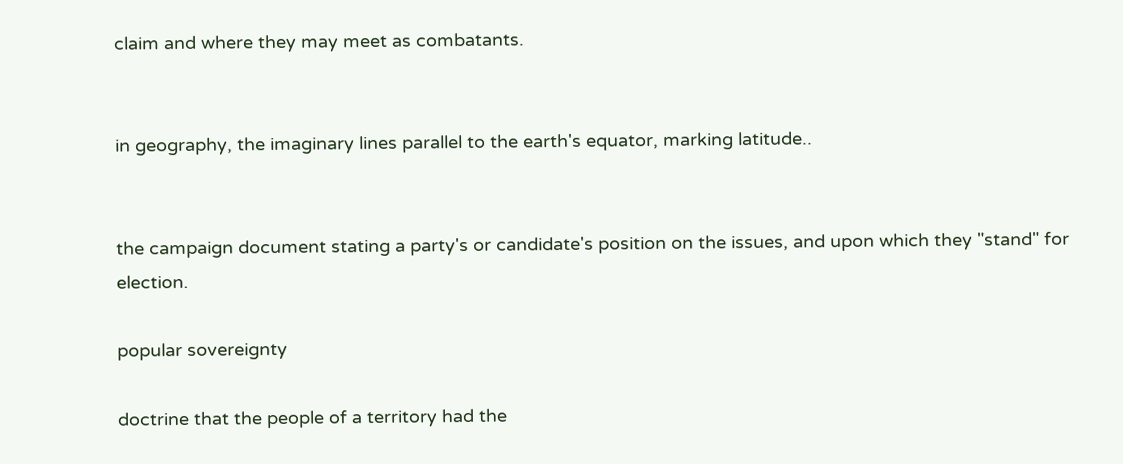claim and where they may meet as combatants.


in geography, the imaginary lines parallel to the earth's equator, marking latitude..


the campaign document stating a party's or candidate's position on the issues, and upon which they "stand" for election.

popular sovereignty

doctrine that the people of a territory had the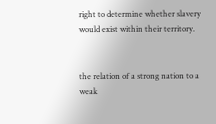right to determine whether slavery would exist within their territory.


the relation of a strong nation to a weak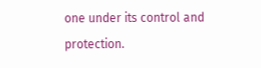one under its control and protection.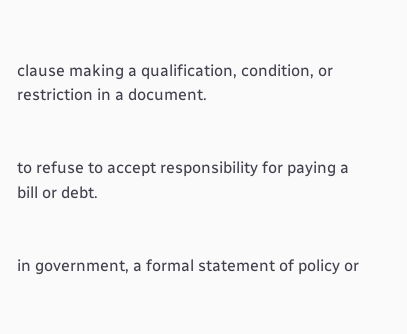clause making a qualification, condition, or restriction in a document.


to refuse to accept responsibility for paying a bill or debt.


in government, a formal statement of policy or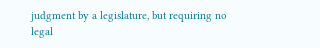judgment by a legislature, but requiring no legal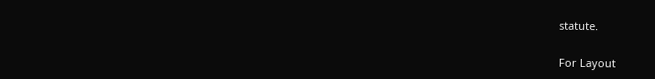statute.

For Layout